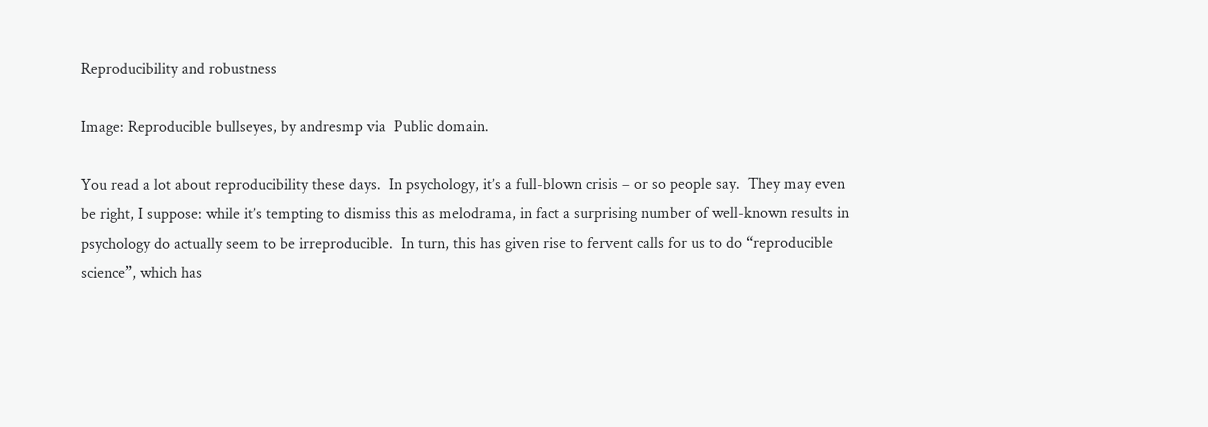Reproducibility and robustness

Image: Reproducible bullseyes, by andresmp via  Public domain.

You read a lot about reproducibility these days.  In psychology, it’s a full-blown crisis – or so people say.  They may even be right, I suppose: while it’s tempting to dismiss this as melodrama, in fact a surprising number of well-known results in psychology do actually seem to be irreproducible.  In turn, this has given rise to fervent calls for us to do “reproducible science”, which has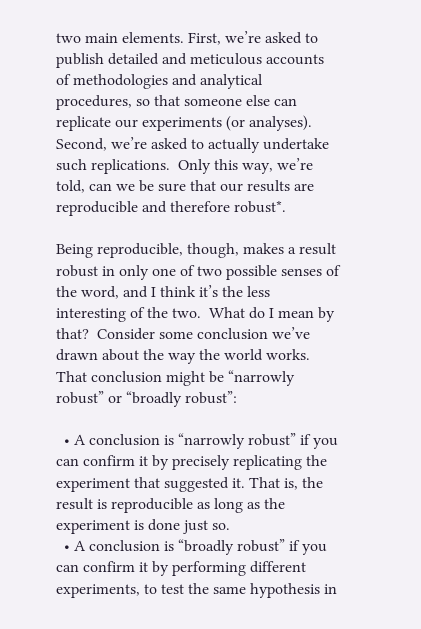two main elements. First, we’re asked to publish detailed and meticulous accounts of methodologies and analytical procedures, so that someone else can replicate our experiments (or analyses).  Second, we’re asked to actually undertake such replications.  Only this way, we’re told, can we be sure that our results are reproducible and therefore robust*.

Being reproducible, though, makes a result robust in only one of two possible senses of the word, and I think it’s the less interesting of the two.  What do I mean by that?  Consider some conclusion we’ve drawn about the way the world works.  That conclusion might be “narrowly robust” or “broadly robust”:

  • A conclusion is “narrowly robust” if you can confirm it by precisely replicating the experiment that suggested it. That is, the result is reproducible as long as the experiment is done just so.
  • A conclusion is “broadly robust” if you can confirm it by performing different experiments, to test the same hypothesis in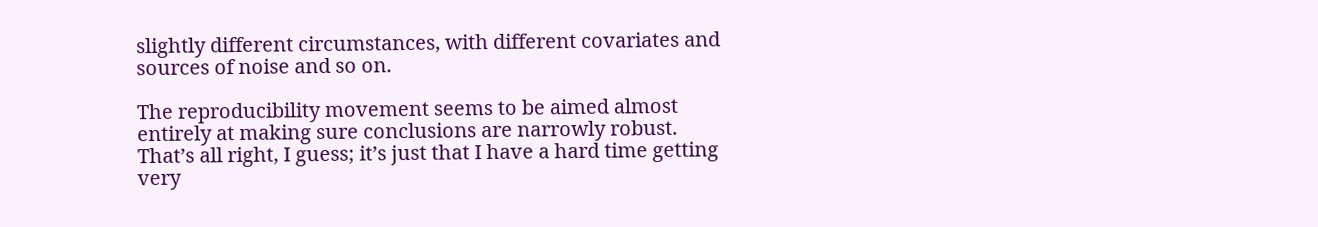slightly different circumstances, with different covariates and sources of noise and so on.

The reproducibility movement seems to be aimed almost entirely at making sure conclusions are narrowly robust.  That’s all right, I guess; it’s just that I have a hard time getting very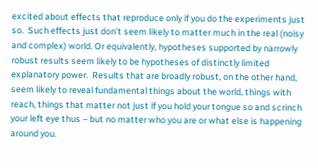excited about effects that reproduce only if you do the experiments just so.  Such effects just don’t seem likely to matter much in the real (noisy and complex) world. Or equivalently, hypotheses supported by narrowly robust results seem likely to be hypotheses of distinctly limited explanatory power.  Results that are broadly robust, on the other hand, seem likely to reveal fundamental things about the world, things with reach, things that matter not just if you hold your tongue so and scrinch your left eye thus – but no matter who you are or what else is happening around you.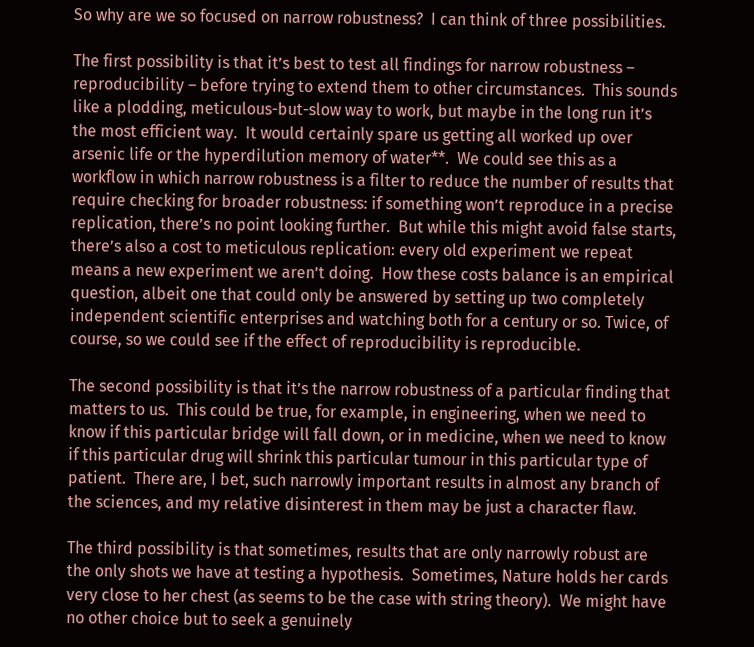So why are we so focused on narrow robustness?  I can think of three possibilities.

The first possibility is that it’s best to test all findings for narrow robustness – reproducibility – before trying to extend them to other circumstances.  This sounds like a plodding, meticulous-but-slow way to work, but maybe in the long run it’s the most efficient way.  It would certainly spare us getting all worked up over arsenic life or the hyperdilution memory of water**.  We could see this as a workflow in which narrow robustness is a filter to reduce the number of results that require checking for broader robustness: if something won’t reproduce in a precise replication, there’s no point looking further.  But while this might avoid false starts, there’s also a cost to meticulous replication: every old experiment we repeat means a new experiment we aren’t doing.  How these costs balance is an empirical question, albeit one that could only be answered by setting up two completely independent scientific enterprises and watching both for a century or so. Twice, of course, so we could see if the effect of reproducibility is reproducible.

The second possibility is that it’s the narrow robustness of a particular finding that matters to us.  This could be true, for example, in engineering, when we need to know if this particular bridge will fall down, or in medicine, when we need to know if this particular drug will shrink this particular tumour in this particular type of patient.  There are, I bet, such narrowly important results in almost any branch of the sciences, and my relative disinterest in them may be just a character flaw.

The third possibility is that sometimes, results that are only narrowly robust are the only shots we have at testing a hypothesis.  Sometimes, Nature holds her cards very close to her chest (as seems to be the case with string theory).  We might have no other choice but to seek a genuinely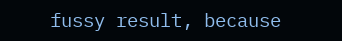fussy result, because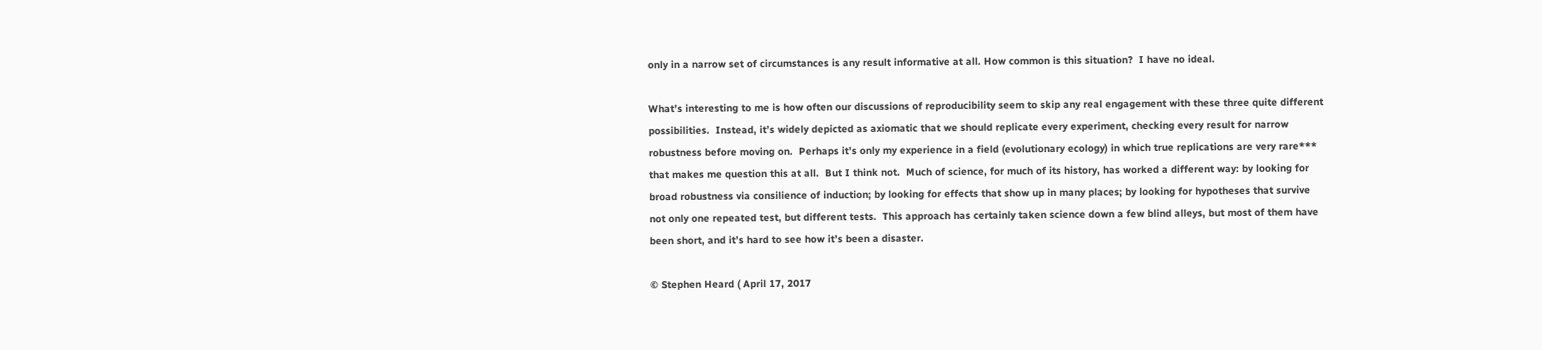only in a narrow set of circumstances is any result informative at all. How common is this situation?  I have no ideal.

What’s interesting to me is how often our discussions of reproducibility seem to skip any real engagement with these three quite different possibilities.  Instead, it’s widely depicted as axiomatic that we should replicate every experiment, checking every result for narrow robustness before moving on.  Perhaps it’s only my experience in a field (evolutionary ecology) in which true replications are very rare*** that makes me question this at all.  But I think not.  Much of science, for much of its history, has worked a different way: by looking for broad robustness via consilience of induction; by looking for effects that show up in many places; by looking for hypotheses that survive not only one repeated test, but different tests.  This approach has certainly taken science down a few blind alleys, but most of them have been short, and it’s hard to see how it’s been a disaster.

© Stephen Heard ( April 17, 2017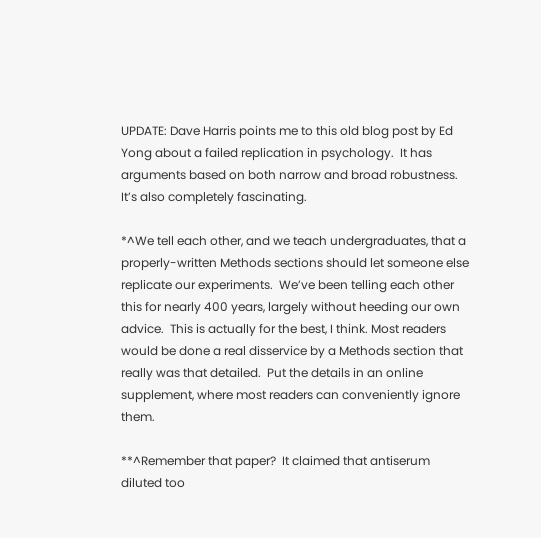UPDATE: Dave Harris points me to this old blog post by Ed Yong about a failed replication in psychology.  It has arguments based on both narrow and broad robustness. It’s also completely fascinating.

*^We tell each other, and we teach undergraduates, that a properly-written Methods sections should let someone else replicate our experiments.  We’ve been telling each other this for nearly 400 years, largely without heeding our own advice.  This is actually for the best, I think. Most readers would be done a real disservice by a Methods section that really was that detailed.  Put the details in an online supplement, where most readers can conveniently ignore them.

**^Remember that paper?  It claimed that antiserum diluted too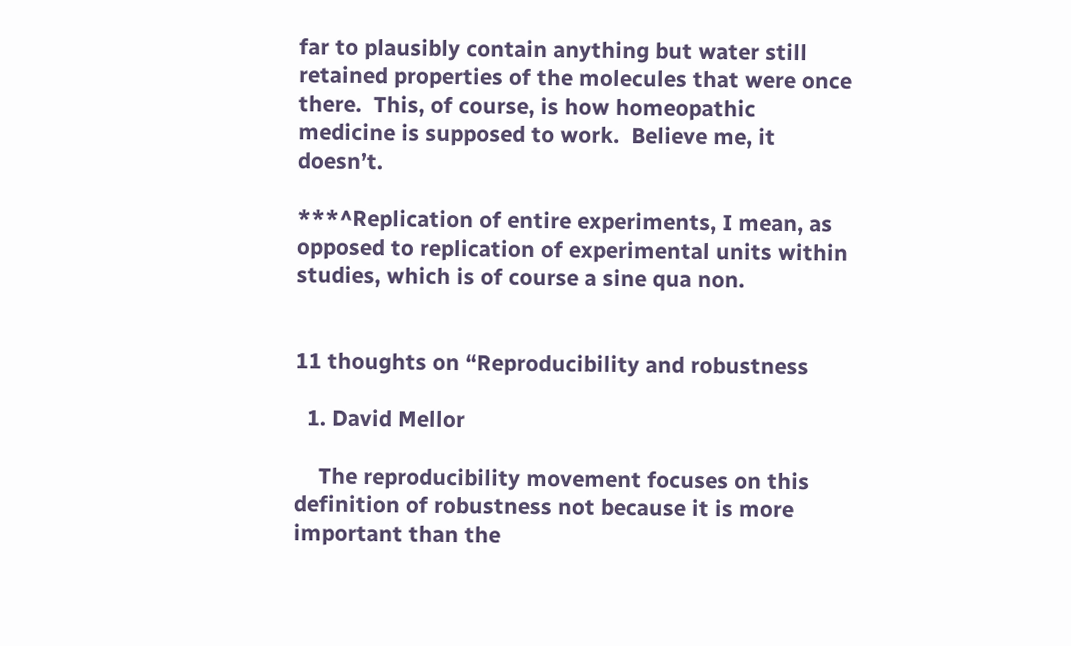far to plausibly contain anything but water still retained properties of the molecules that were once there.  This, of course, is how homeopathic medicine is supposed to work.  Believe me, it doesn’t.

***^Replication of entire experiments, I mean, as opposed to replication of experimental units within studies, which is of course a sine qua non.


11 thoughts on “Reproducibility and robustness

  1. David Mellor

    The reproducibility movement focuses on this definition of robustness not because it is more important than the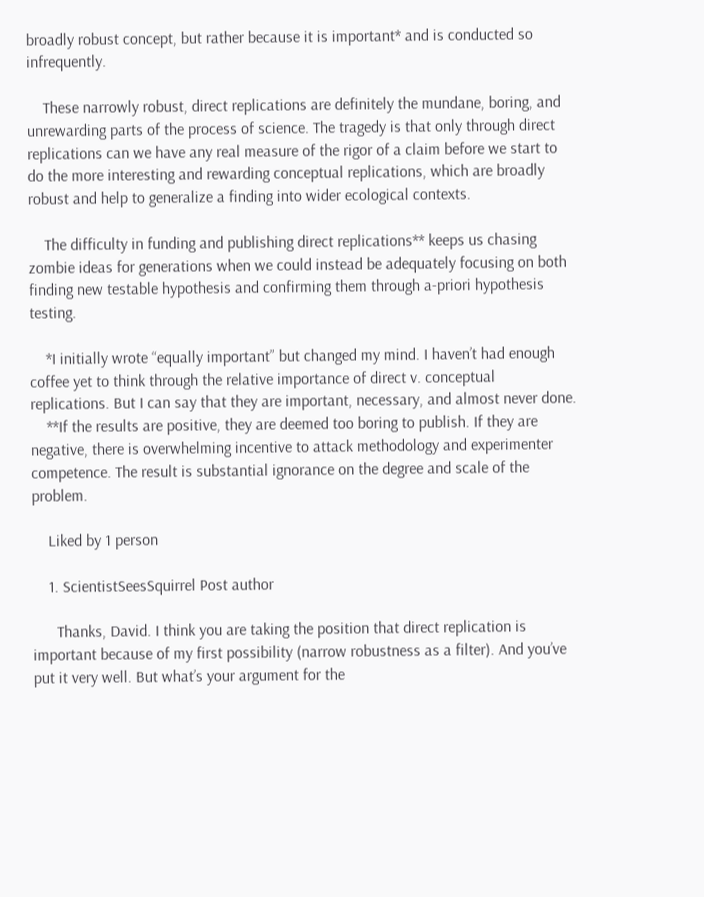broadly robust concept, but rather because it is important* and is conducted so infrequently.

    These narrowly robust, direct replications are definitely the mundane, boring, and unrewarding parts of the process of science. The tragedy is that only through direct replications can we have any real measure of the rigor of a claim before we start to do the more interesting and rewarding conceptual replications, which are broadly robust and help to generalize a finding into wider ecological contexts.

    The difficulty in funding and publishing direct replications** keeps us chasing zombie ideas for generations when we could instead be adequately focusing on both finding new testable hypothesis and confirming them through a-priori hypothesis testing.

    *I initially wrote “equally important” but changed my mind. I haven’t had enough coffee yet to think through the relative importance of direct v. conceptual replications. But I can say that they are important, necessary, and almost never done.
    **If the results are positive, they are deemed too boring to publish. If they are negative, there is overwhelming incentive to attack methodology and experimenter competence. The result is substantial ignorance on the degree and scale of the problem.

    Liked by 1 person

    1. ScientistSeesSquirrel Post author

      Thanks, David. I think you are taking the position that direct replication is important because of my first possibility (narrow robustness as a filter). And you’ve put it very well. But what’s your argument for the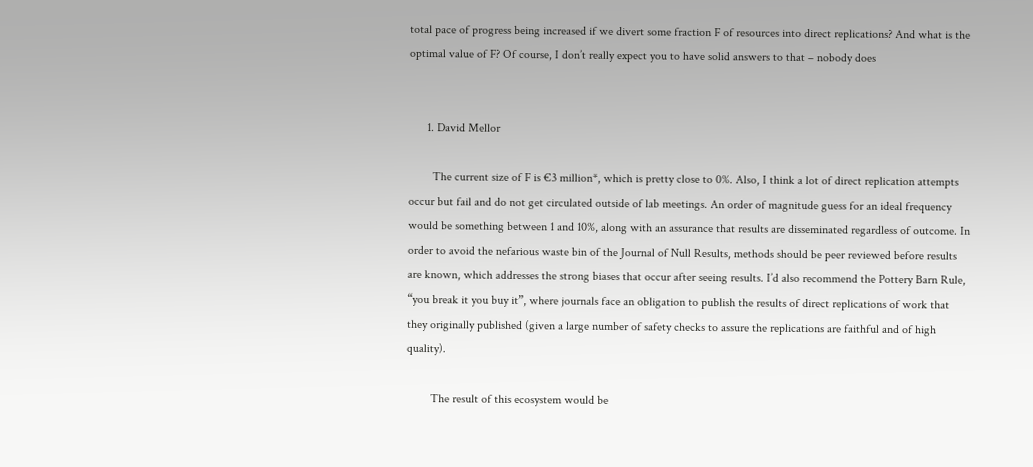total pace of progress being increased if we divert some fraction F of resources into direct replications? And what is the optimal value of F? Of course, I don’t really expect you to have solid answers to that – nobody does


      1. David Mellor

        The current size of F is €3 million*, which is pretty close to 0%. Also, I think a lot of direct replication attempts occur but fail and do not get circulated outside of lab meetings. An order of magnitude guess for an ideal frequency would be something between 1 and 10%, along with an assurance that results are disseminated regardless of outcome. In order to avoid the nefarious waste bin of the Journal of Null Results, methods should be peer reviewed before results are known, which addresses the strong biases that occur after seeing results. I’d also recommend the Pottery Barn Rule, “you break it you buy it”, where journals face an obligation to publish the results of direct replications of work that they originally published (given a large number of safety checks to assure the replications are faithful and of high quality).

        The result of this ecosystem would be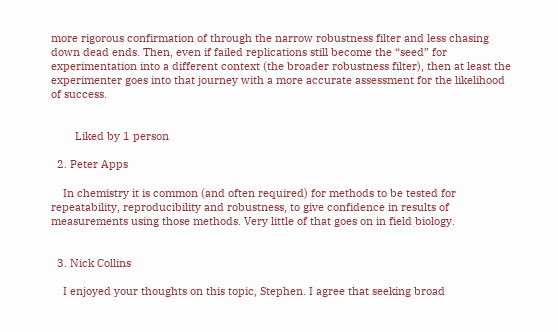more rigorous confirmation of through the narrow robustness filter and less chasing down dead ends. Then, even if failed replications still become the “seed” for experimentation into a different context (the broader robustness filter), then at least the experimenter goes into that journey with a more accurate assessment for the likelihood of success.


        Liked by 1 person

  2. Peter Apps

    In chemistry it is common (and often required) for methods to be tested for repeatability, reproducibility and robustness, to give confidence in results of measurements using those methods. Very little of that goes on in field biology.


  3. Nick Collins

    I enjoyed your thoughts on this topic, Stephen. I agree that seeking broad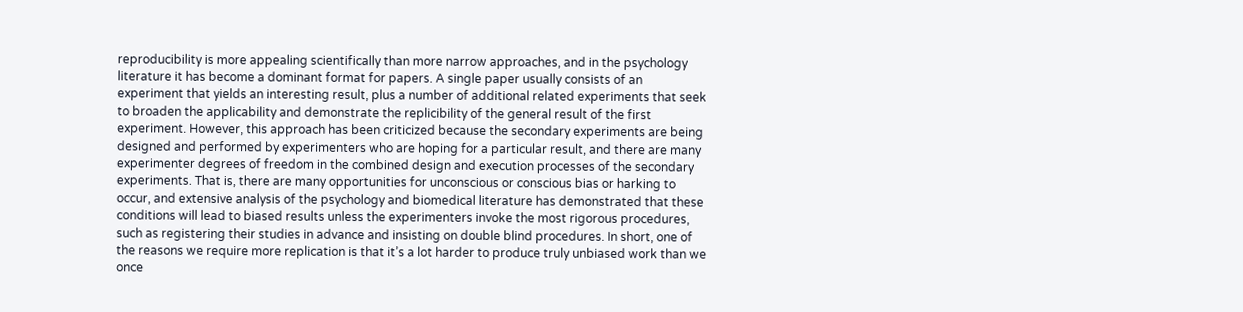reproducibility is more appealing scientifically than more narrow approaches, and in the psychology literature it has become a dominant format for papers. A single paper usually consists of an experiment that yields an interesting result, plus a number of additional related experiments that seek to broaden the applicability and demonstrate the replicibility of the general result of the first experiment. However, this approach has been criticized because the secondary experiments are being designed and performed by experimenters who are hoping for a particular result, and there are many experimenter degrees of freedom in the combined design and execution processes of the secondary experiments. That is, there are many opportunities for unconscious or conscious bias or harking to occur, and extensive analysis of the psychology and biomedical literature has demonstrated that these conditions will lead to biased results unless the experimenters invoke the most rigorous procedures, such as registering their studies in advance and insisting on double blind procedures. In short, one of the reasons we require more replication is that it’s a lot harder to produce truly unbiased work than we once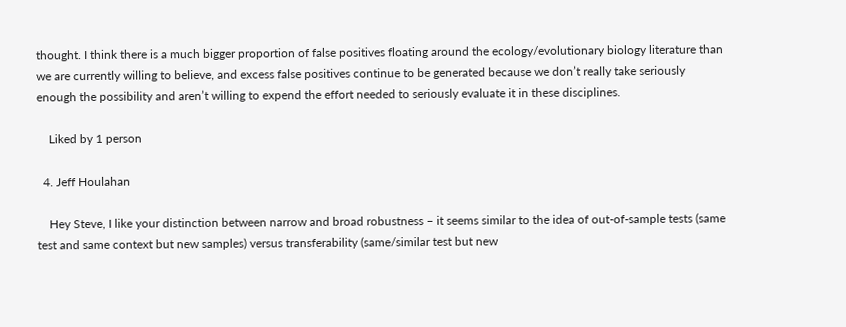thought. I think there is a much bigger proportion of false positives floating around the ecology/evolutionary biology literature than we are currently willing to believe, and excess false positives continue to be generated because we don’t really take seriously enough the possibility and aren’t willing to expend the effort needed to seriously evaluate it in these disciplines.

    Liked by 1 person

  4. Jeff Houlahan

    Hey Steve, I like your distinction between narrow and broad robustness – it seems similar to the idea of out-of-sample tests (same test and same context but new samples) versus transferability (same/similar test but new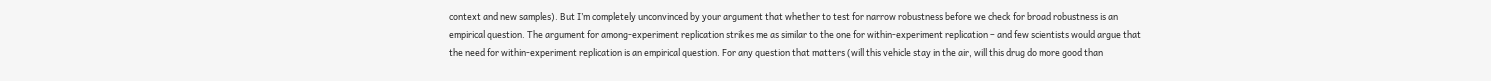context and new samples). But I’m completely unconvinced by your argument that whether to test for narrow robustness before we check for broad robustness is an empirical question. The argument for among-experiment replication strikes me as similar to the one for within-experiment replication – and few scientists would argue that the need for within-experiment replication is an empirical question. For any question that matters (will this vehicle stay in the air, will this drug do more good than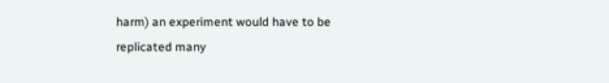harm) an experiment would have to be replicated many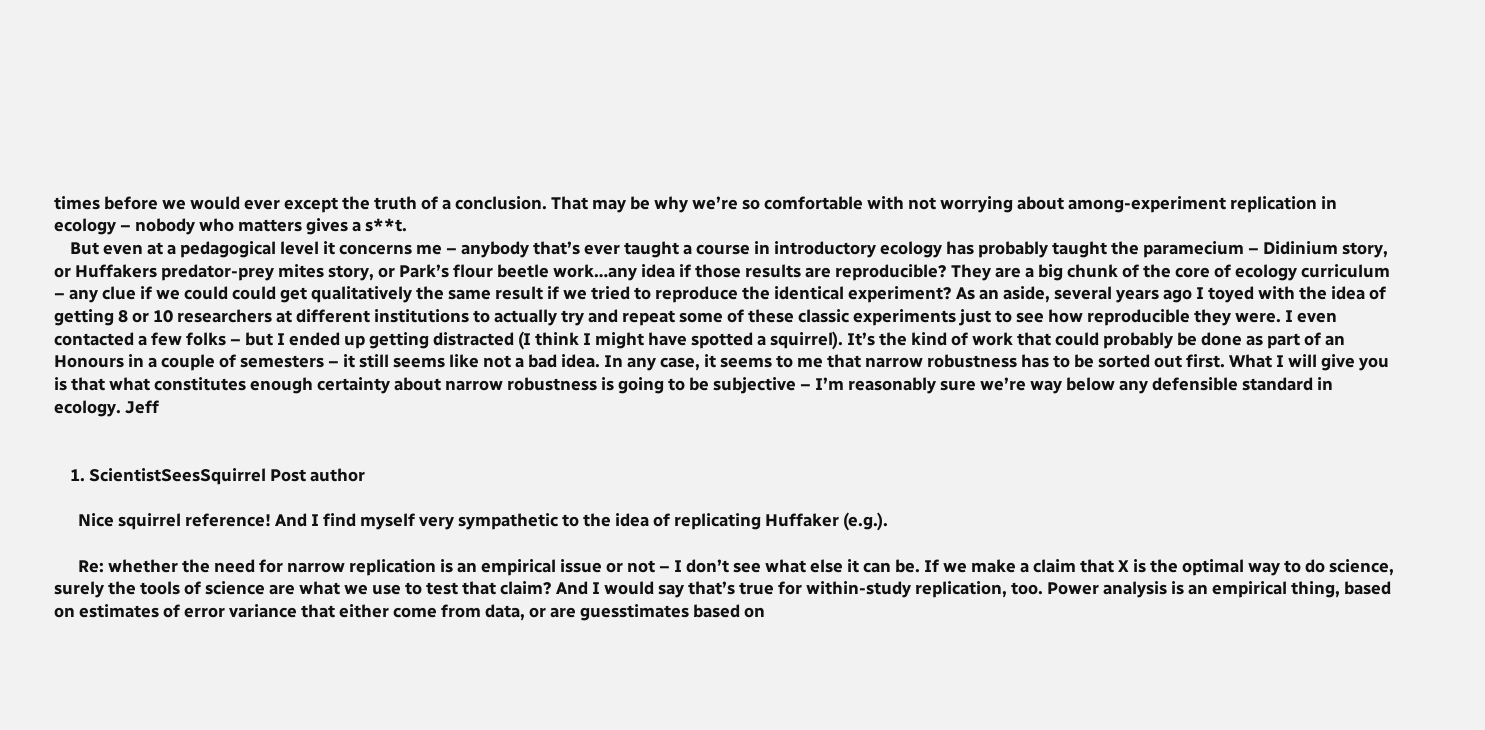times before we would ever except the truth of a conclusion. That may be why we’re so comfortable with not worrying about among-experiment replication in ecology – nobody who matters gives a s**t.
    But even at a pedagogical level it concerns me – anybody that’s ever taught a course in introductory ecology has probably taught the paramecium – Didinium story, or Huffakers predator-prey mites story, or Park’s flour beetle work…any idea if those results are reproducible? They are a big chunk of the core of ecology curriculum – any clue if we could could get qualitatively the same result if we tried to reproduce the identical experiment? As an aside, several years ago I toyed with the idea of getting 8 or 10 researchers at different institutions to actually try and repeat some of these classic experiments just to see how reproducible they were. I even contacted a few folks – but I ended up getting distracted (I think I might have spotted a squirrel). It’s the kind of work that could probably be done as part of an Honours in a couple of semesters – it still seems like not a bad idea. In any case, it seems to me that narrow robustness has to be sorted out first. What I will give you is that what constitutes enough certainty about narrow robustness is going to be subjective – I’m reasonably sure we’re way below any defensible standard in ecology. Jeff


    1. ScientistSeesSquirrel Post author

      Nice squirrel reference! And I find myself very sympathetic to the idea of replicating Huffaker (e.g.).

      Re: whether the need for narrow replication is an empirical issue or not – I don’t see what else it can be. If we make a claim that X is the optimal way to do science, surely the tools of science are what we use to test that claim? And I would say that’s true for within-study replication, too. Power analysis is an empirical thing, based on estimates of error variance that either come from data, or are guesstimates based on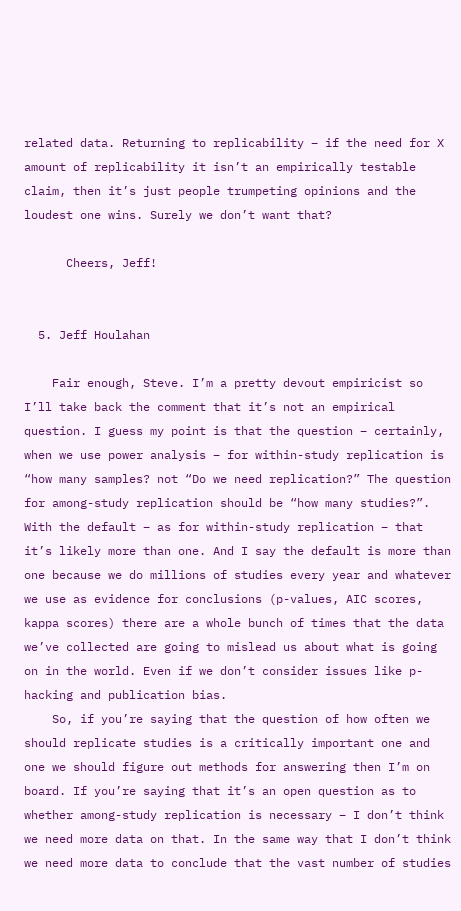related data. Returning to replicability – if the need for X amount of replicability it isn’t an empirically testable claim, then it’s just people trumpeting opinions and the loudest one wins. Surely we don’t want that?

      Cheers, Jeff!


  5. Jeff Houlahan

    Fair enough, Steve. I’m a pretty devout empiricist so I’ll take back the comment that it’s not an empirical question. I guess my point is that the question – certainly, when we use power analysis – for within-study replication is “how many samples? not “Do we need replication?” The question for among-study replication should be “how many studies?”. With the default – as for within-study replication – that it’s likely more than one. And I say the default is more than one because we do millions of studies every year and whatever we use as evidence for conclusions (p-values, AIC scores, kappa scores) there are a whole bunch of times that the data we’ve collected are going to mislead us about what is going on in the world. Even if we don’t consider issues like p-hacking and publication bias.
    So, if you’re saying that the question of how often we should replicate studies is a critically important one and one we should figure out methods for answering then I’m on board. If you’re saying that it’s an open question as to whether among-study replication is necessary – I don’t think we need more data on that. In the same way that I don’t think we need more data to conclude that the vast number of studies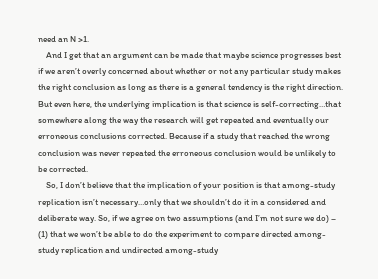need an N >1.
    And I get that an argument can be made that maybe science progresses best if we aren’t overly concerned about whether or not any particular study makes the right conclusion as long as there is a general tendency is the right direction. But even here, the underlying implication is that science is self-correcting…that somewhere along the way the research will get repeated and eventually our erroneous conclusions corrected. Because if a study that reached the wrong conclusion was never repeated the erroneous conclusion would be unlikely to be corrected.
    So, I don’t believe that the implication of your position is that among-study replication isn’t necessary…only that we shouldn’t do it in a considered and deliberate way. So, if we agree on two assumptions (and I’m not sure we do) – (1) that we won’t be able to do the experiment to compare directed among-study replication and undirected among-study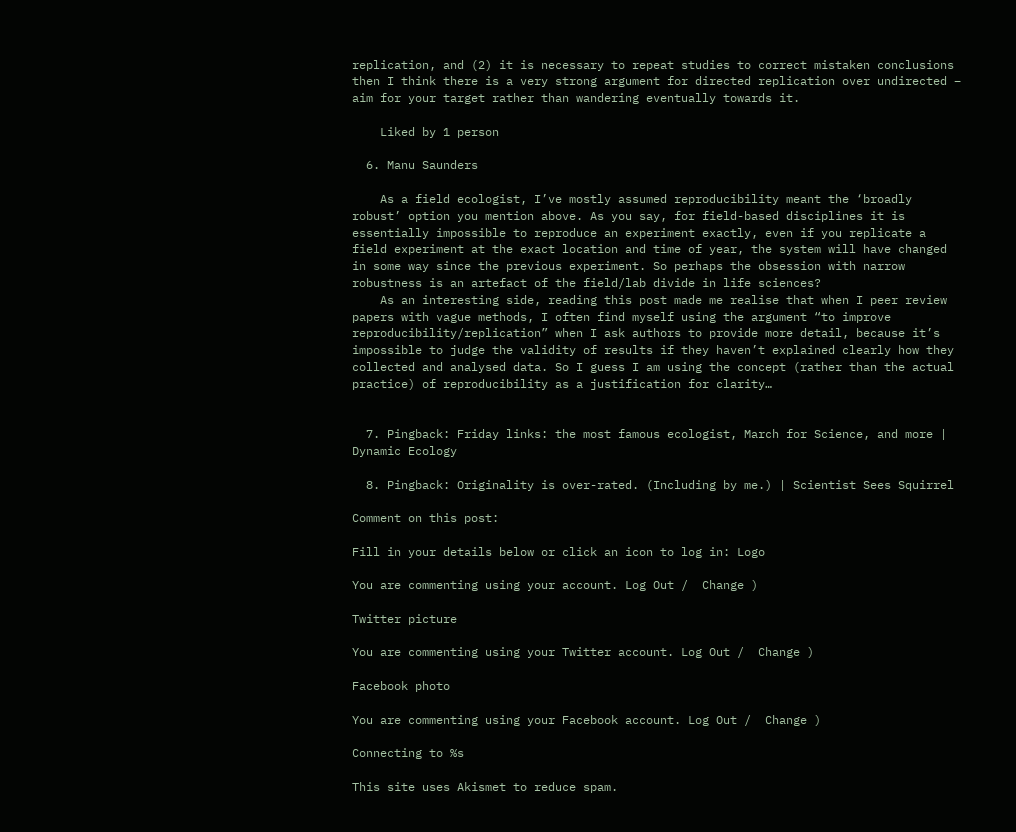replication, and (2) it is necessary to repeat studies to correct mistaken conclusions then I think there is a very strong argument for directed replication over undirected – aim for your target rather than wandering eventually towards it.

    Liked by 1 person

  6. Manu Saunders

    As a field ecologist, I’ve mostly assumed reproducibility meant the ‘broadly robust’ option you mention above. As you say, for field-based disciplines it is essentially impossible to reproduce an experiment exactly, even if you replicate a field experiment at the exact location and time of year, the system will have changed in some way since the previous experiment. So perhaps the obsession with narrow robustness is an artefact of the field/lab divide in life sciences?
    As an interesting side, reading this post made me realise that when I peer review papers with vague methods, I often find myself using the argument “to improve reproducibility/replication” when I ask authors to provide more detail, because it’s impossible to judge the validity of results if they haven’t explained clearly how they collected and analysed data. So I guess I am using the concept (rather than the actual practice) of reproducibility as a justification for clarity…


  7. Pingback: Friday links: the most famous ecologist, March for Science, and more | Dynamic Ecology

  8. Pingback: Originality is over-rated. (Including by me.) | Scientist Sees Squirrel

Comment on this post:

Fill in your details below or click an icon to log in: Logo

You are commenting using your account. Log Out /  Change )

Twitter picture

You are commenting using your Twitter account. Log Out /  Change )

Facebook photo

You are commenting using your Facebook account. Log Out /  Change )

Connecting to %s

This site uses Akismet to reduce spam.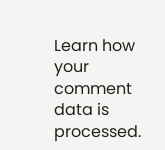Learn how your comment data is processed.